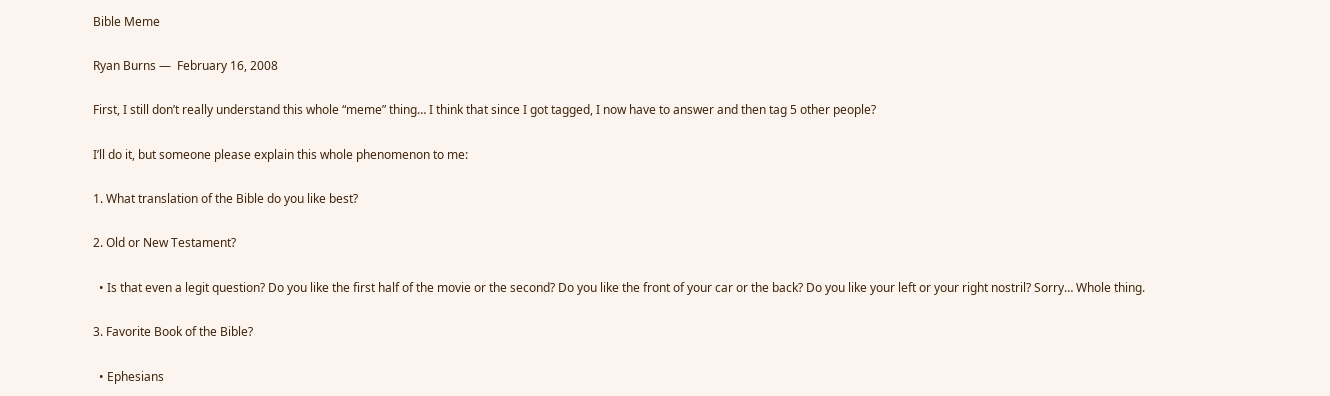Bible Meme

Ryan Burns —  February 16, 2008

First, I still don’t really understand this whole “meme” thing… I think that since I got tagged, I now have to answer and then tag 5 other people?

I’ll do it, but someone please explain this whole phenomenon to me:

1. What translation of the Bible do you like best?

2. Old or New Testament?

  • Is that even a legit question? Do you like the first half of the movie or the second? Do you like the front of your car or the back? Do you like your left or your right nostril? Sorry… Whole thing.

3. Favorite Book of the Bible?

  • Ephesians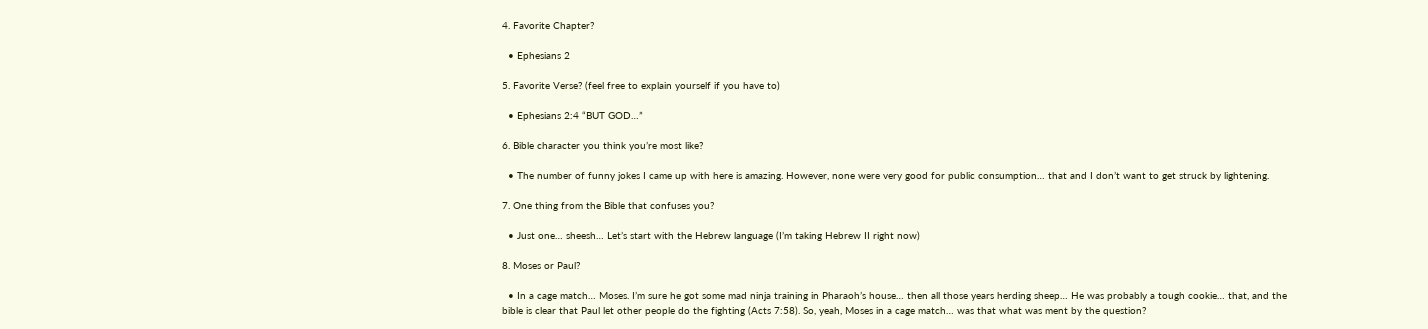4. Favorite Chapter?

  • Ephesians 2

5. Favorite Verse? (feel free to explain yourself if you have to)

  • Ephesians 2:4 “BUT GOD…”

6. Bible character you think you’re most like?

  • The number of funny jokes I came up with here is amazing. However, none were very good for public consumption… that and I don’t want to get struck by lightening.

7. One thing from the Bible that confuses you?

  • Just one… sheesh… Let’s start with the Hebrew language (I’m taking Hebrew II right now)

8. Moses or Paul?

  • In a cage match… Moses. I’m sure he got some mad ninja training in Pharaoh’s house… then all those years herding sheep… He was probably a tough cookie… that, and the bible is clear that Paul let other people do the fighting (Acts 7:58). So, yeah, Moses in a cage match… was that what was ment by the question?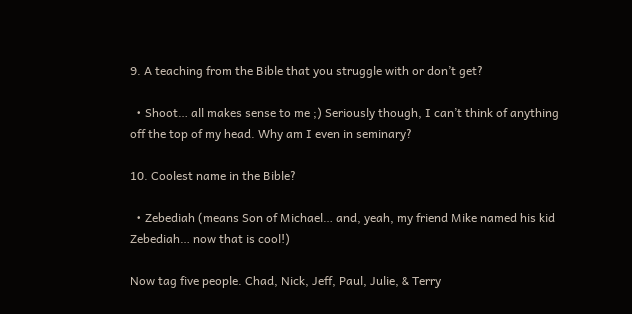9. A teaching from the Bible that you struggle with or don’t get?

  • Shoot… all makes sense to me ;) Seriously though, I can’t think of anything off the top of my head. Why am I even in seminary?

10. Coolest name in the Bible?

  • Zebediah (means Son of Michael… and, yeah, my friend Mike named his kid Zebediah… now that is cool!)

Now tag five people. Chad, Nick, Jeff, Paul, Julie, & Terry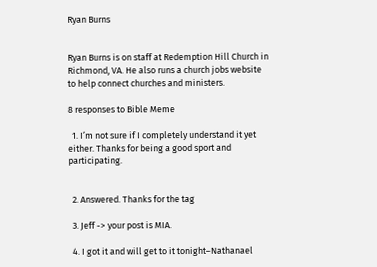Ryan Burns


Ryan Burns is on staff at Redemption Hill Church in Richmond, VA. He also runs a church jobs website to help connect churches and ministers.

8 responses to Bible Meme

  1. I’m not sure if I completely understand it yet either. Thanks for being a good sport and participating.


  2. Answered. Thanks for the tag

  3. Jeff -> your post is MIA.

  4. I got it and will get to it tonight–Nathanael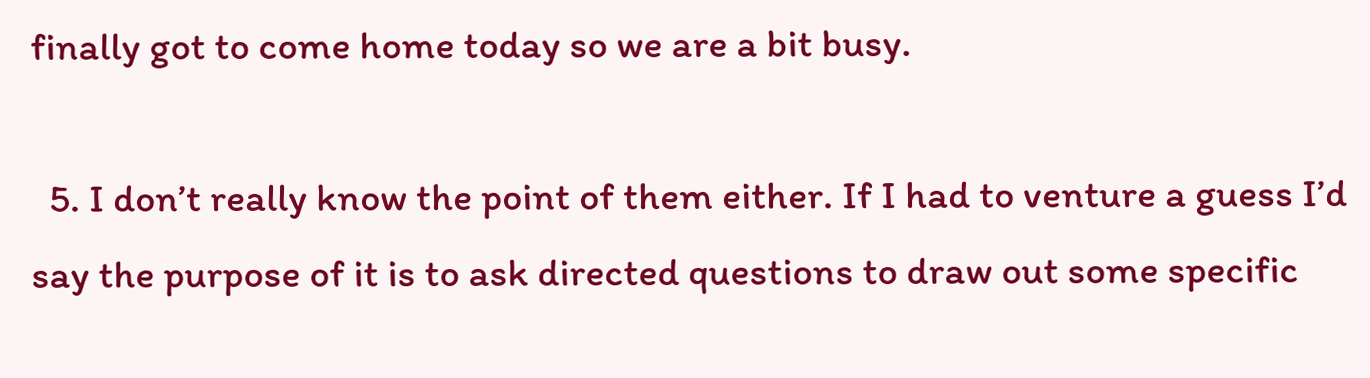finally got to come home today so we are a bit busy.

  5. I don’t really know the point of them either. If I had to venture a guess I’d say the purpose of it is to ask directed questions to draw out some specific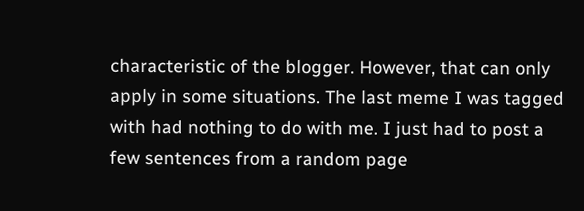characteristic of the blogger. However, that can only apply in some situations. The last meme I was tagged with had nothing to do with me. I just had to post a few sentences from a random page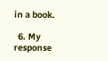in a book.

  6. My response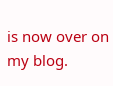is now over on my blog.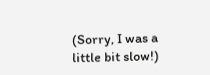(Sorry, I was a little bit slow!)